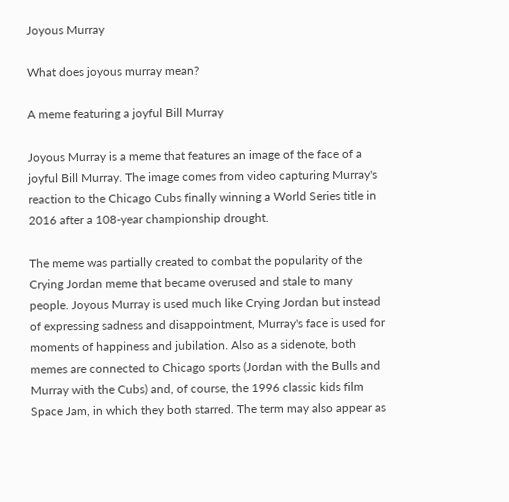Joyous Murray

What does joyous murray mean?

A meme featuring a joyful Bill Murray

Joyous Murray is a meme that features an image of the face of a joyful Bill Murray. The image comes from video capturing Murray's reaction to the Chicago Cubs finally winning a World Series title in 2016 after a 108-year championship drought.

The meme was partially created to combat the popularity of the Crying Jordan meme that became overused and stale to many people. Joyous Murray is used much like Crying Jordan but instead of expressing sadness and disappointment, Murray's face is used for moments of happiness and jubilation. Also as a sidenote, both memes are connected to Chicago sports (Jordan with the Bulls and Murray with the Cubs) and, of course, the 1996 classic kids film Space Jam, in which they both starred. The term may also appear as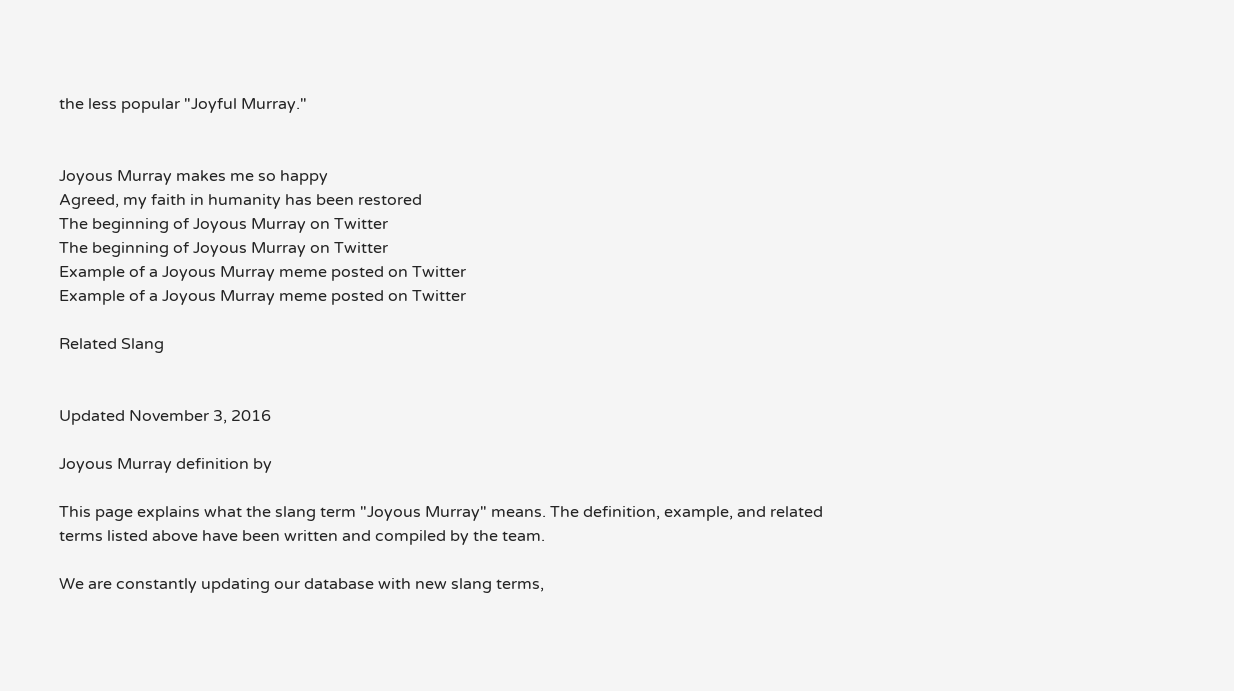the less popular "Joyful Murray."


Joyous Murray makes me so happy
Agreed, my faith in humanity has been restored
The beginning of Joyous Murray on Twitter
The beginning of Joyous Murray on Twitter
Example of a Joyous Murray meme posted on Twitter
Example of a Joyous Murray meme posted on Twitter

Related Slang


Updated November 3, 2016

Joyous Murray definition by

This page explains what the slang term "Joyous Murray" means. The definition, example, and related terms listed above have been written and compiled by the team.

We are constantly updating our database with new slang terms,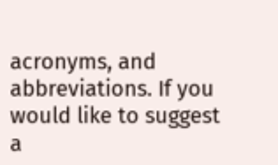acronyms, and abbreviations. If you would like to suggest a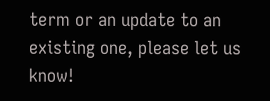term or an update to an existing one, please let us know!